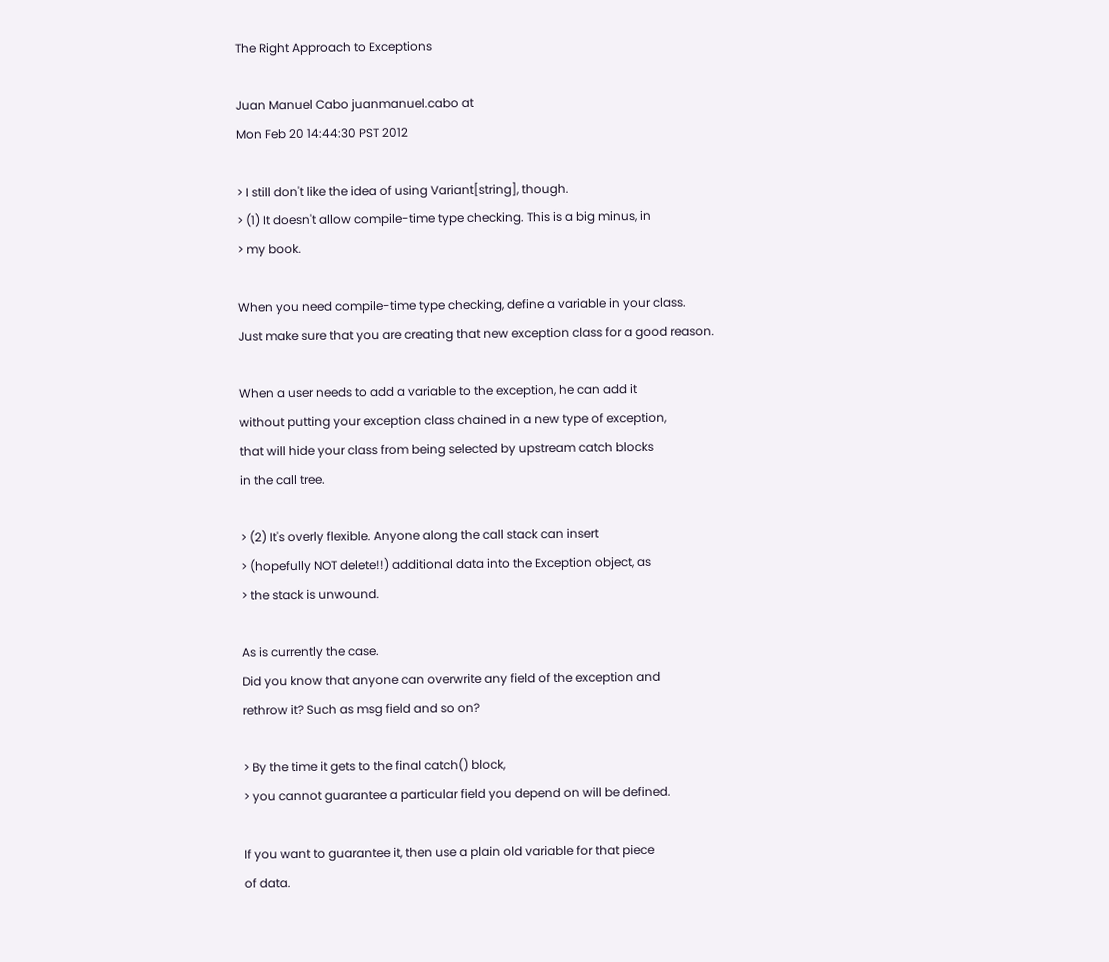The Right Approach to Exceptions

Juan Manuel Cabo juanmanuel.cabo at
Mon Feb 20 14:44:30 PST 2012

> I still don't like the idea of using Variant[string], though.
> (1) It doesn't allow compile-time type checking. This is a big minus, in
> my book.

When you need compile-time type checking, define a variable in your class.
Just make sure that you are creating that new exception class for a good reason.

When a user needs to add a variable to the exception, he can add it
without putting your exception class chained in a new type of exception,
that will hide your class from being selected by upstream catch blocks
in the call tree.

> (2) It's overly flexible. Anyone along the call stack can insert
> (hopefully NOT delete!!) additional data into the Exception object, as
> the stack is unwound.

As is currently the case.
Did you know that anyone can overwrite any field of the exception and
rethrow it? Such as msg field and so on?

> By the time it gets to the final catch() block,
> you cannot guarantee a particular field you depend on will be defined.

If you want to guarantee it, then use a plain old variable for that piece
of data.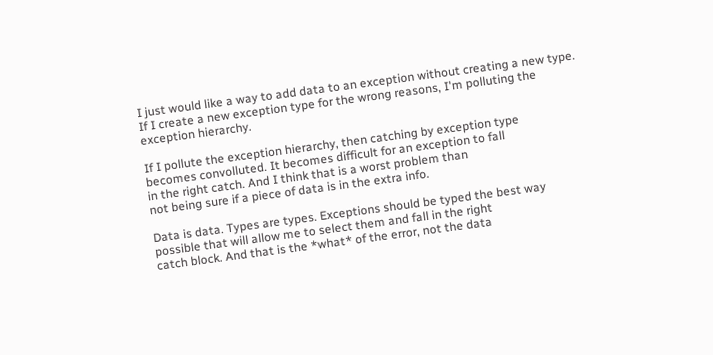I just would like a way to add data to an exception without creating a new type.
If I create a new exception type for the wrong reasons, I'm polluting the
exception hierarchy.

If I pollute the exception hierarchy, then catching by exception type
becomes convolluted. It becomes difficult for an exception to fall
in the right catch. And I think that is a worst problem than
not being sure if a piece of data is in the extra info.

Data is data. Types are types. Exceptions should be typed the best way
possible that will allow me to select them and fall in the right
catch block. And that is the *what* of the error, not the data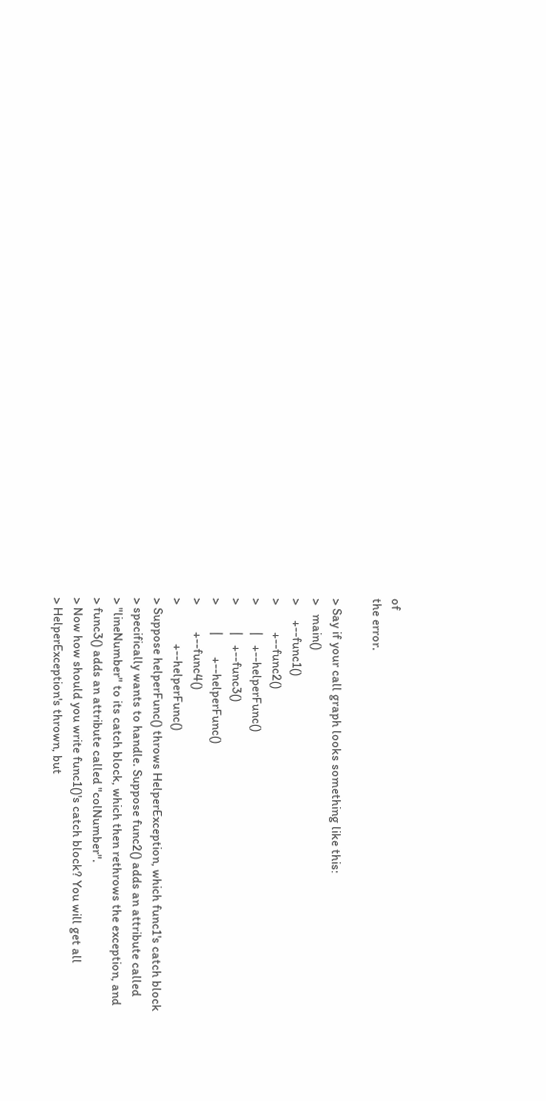of
the error.

> Say if your call graph looks something like this:
>   main()
>     +--func1()
>         +--func2()
>         |   +--helperFunc()
>         |   +--func3()
>         |       +--helperFunc()
>         +--func4()
>             +--helperFunc()
> Suppose helperFunc() throws HelperException, which func1's catch block
> specifically wants to handle. Suppose func2() adds an attribute called
> "lineNumber" to its catch block, which then rethrows the exception, and
> func3() adds an attribute called "colNumber".
> Now how should you write func1()'s catch block? You will get all
> HelperException's thrown, but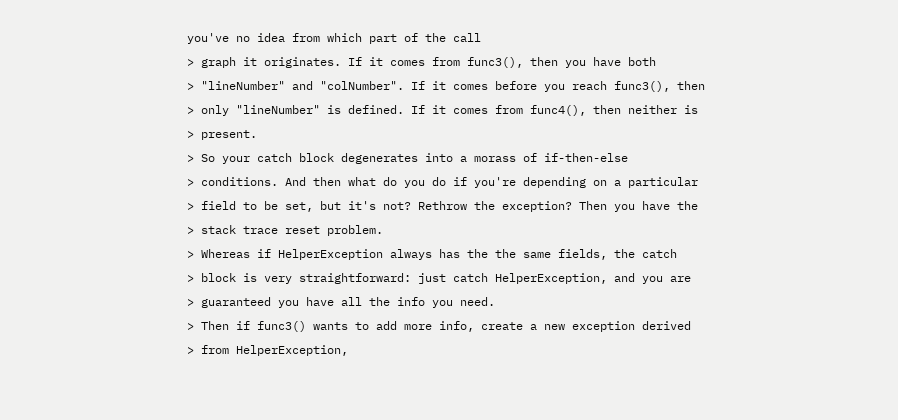you've no idea from which part of the call
> graph it originates. If it comes from func3(), then you have both
> "lineNumber" and "colNumber". If it comes before you reach func3(), then
> only "lineNumber" is defined. If it comes from func4(), then neither is
> present.
> So your catch block degenerates into a morass of if-then-else
> conditions. And then what do you do if you're depending on a particular
> field to be set, but it's not? Rethrow the exception? Then you have the
> stack trace reset problem.
> Whereas if HelperException always has the the same fields, the catch
> block is very straightforward: just catch HelperException, and you are
> guaranteed you have all the info you need.
> Then if func3() wants to add more info, create a new exception derived
> from HelperException,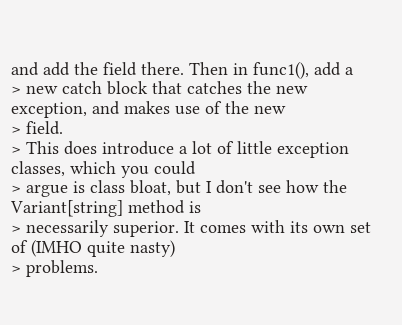and add the field there. Then in func1(), add a
> new catch block that catches the new exception, and makes use of the new
> field.
> This does introduce a lot of little exception classes, which you could
> argue is class bloat, but I don't see how the Variant[string] method is
> necessarily superior. It comes with its own set of (IMHO quite nasty)
> problems.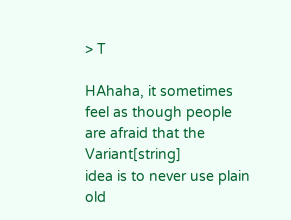> T

HAhaha, it sometimes feel as though people are afraid that the Variant[string]
idea is to never use plain old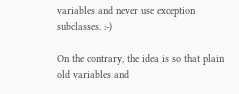variables and never use exception subclasses. :-)

On the contrary, the idea is so that plain old variables and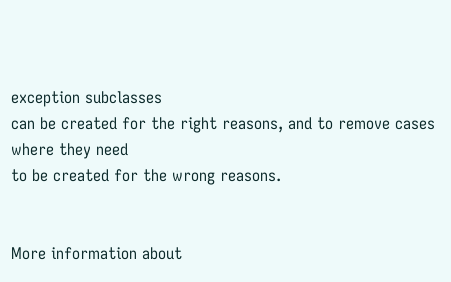exception subclasses
can be created for the right reasons, and to remove cases where they need
to be created for the wrong reasons.


More information about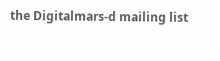the Digitalmars-d mailing list